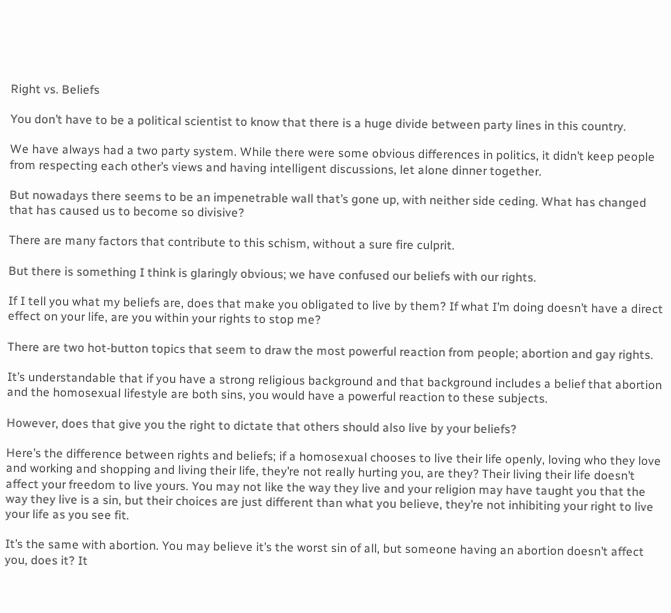Right vs. Beliefs

You don’t have to be a political scientist to know that there is a huge divide between party lines in this country.

We have always had a two party system. While there were some obvious differences in politics, it didn’t keep people from respecting each other’s views and having intelligent discussions, let alone dinner together.

But nowadays there seems to be an impenetrable wall that’s gone up, with neither side ceding. What has changed that has caused us to become so divisive?

There are many factors that contribute to this schism, without a sure fire culprit.

But there is something I think is glaringly obvious; we have confused our beliefs with our rights.

If I tell you what my beliefs are, does that make you obligated to live by them? If what I’m doing doesn’t have a direct effect on your life, are you within your rights to stop me?

There are two hot-button topics that seem to draw the most powerful reaction from people; abortion and gay rights.

It’s understandable that if you have a strong religious background and that background includes a belief that abortion and the homosexual lifestyle are both sins, you would have a powerful reaction to these subjects.

However, does that give you the right to dictate that others should also live by your beliefs?

Here’s the difference between rights and beliefs; if a homosexual chooses to live their life openly, loving who they love and working and shopping and living their life, they’re not really hurting you, are they? Their living their life doesn’t affect your freedom to live yours. You may not like the way they live and your religion may have taught you that the way they live is a sin, but their choices are just different than what you believe, they’re not inhibiting your right to live your life as you see fit.

It’s the same with abortion. You may believe it’s the worst sin of all, but someone having an abortion doesn’t affect you, does it? It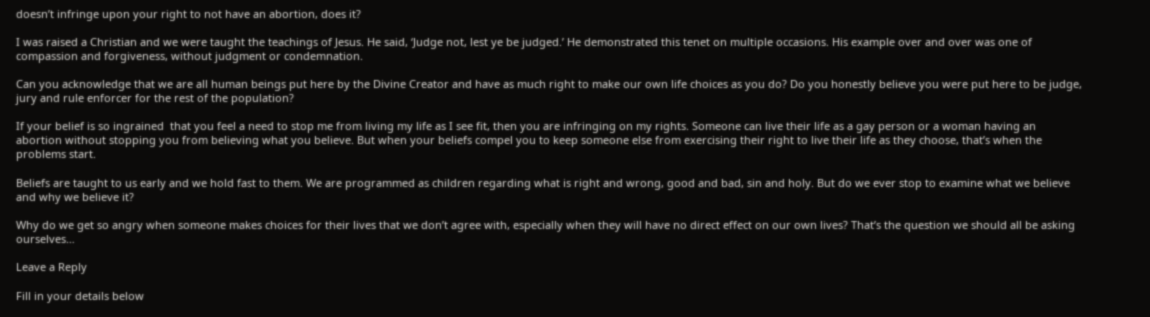doesn’t infringe upon your right to not have an abortion, does it?

I was raised a Christian and we were taught the teachings of Jesus. He said, ‘Judge not, lest ye be judged.’ He demonstrated this tenet on multiple occasions. His example over and over was one of compassion and forgiveness, without judgment or condemnation.

Can you acknowledge that we are all human beings put here by the Divine Creator and have as much right to make our own life choices as you do? Do you honestly believe you were put here to be judge, jury and rule enforcer for the rest of the population?

If your belief is so ingrained  that you feel a need to stop me from living my life as I see fit, then you are infringing on my rights. Someone can live their life as a gay person or a woman having an abortion without stopping you from believing what you believe. But when your beliefs compel you to keep someone else from exercising their right to live their life as they choose, that’s when the problems start.

Beliefs are taught to us early and we hold fast to them. We are programmed as children regarding what is right and wrong, good and bad, sin and holy. But do we ever stop to examine what we believe and why we believe it?

Why do we get so angry when someone makes choices for their lives that we don’t agree with, especially when they will have no direct effect on our own lives? That’s the question we should all be asking ourselves…

Leave a Reply

Fill in your details below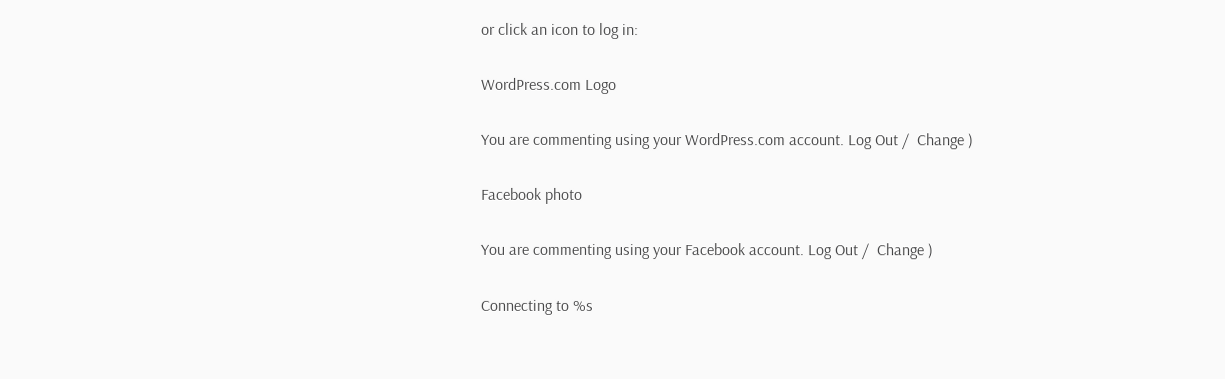or click an icon to log in:

WordPress.com Logo

You are commenting using your WordPress.com account. Log Out /  Change )

Facebook photo

You are commenting using your Facebook account. Log Out /  Change )

Connecting to %s